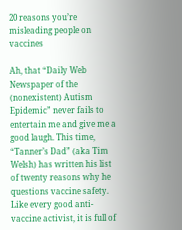20 reasons you’re misleading people on vaccines

Ah, that “Daily Web Newspaper of the (nonexistent) Autism Epidemic” never fails to entertain me and give me a good laugh. This time, “Tanner’s Dad” (aka Tim Welsh) has written his list of twenty reasons why he questions vaccine safety. Like every good anti-vaccine activist, it is full of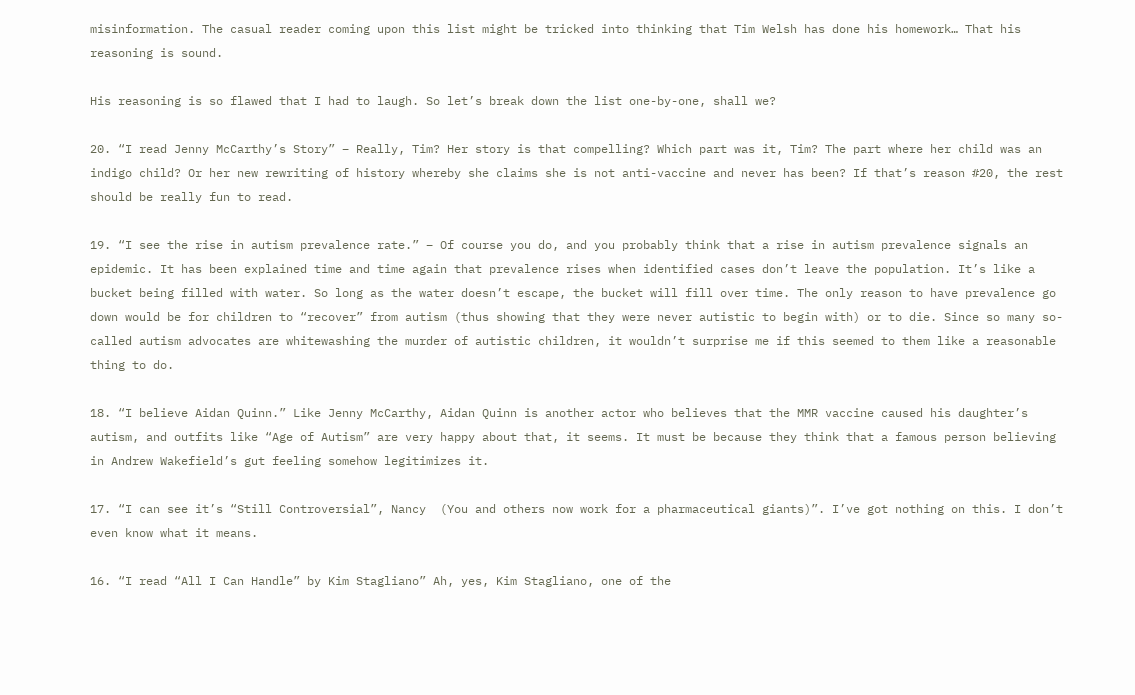misinformation. The casual reader coming upon this list might be tricked into thinking that Tim Welsh has done his homework… That his reasoning is sound.

His reasoning is so flawed that I had to laugh. So let’s break down the list one-by-one, shall we?

20. “I read Jenny McCarthy’s Story” – Really, Tim? Her story is that compelling? Which part was it, Tim? The part where her child was an indigo child? Or her new rewriting of history whereby she claims she is not anti-vaccine and never has been? If that’s reason #20, the rest should be really fun to read.

19. “I see the rise in autism prevalence rate.” – Of course you do, and you probably think that a rise in autism prevalence signals an epidemic. It has been explained time and time again that prevalence rises when identified cases don’t leave the population. It’s like a bucket being filled with water. So long as the water doesn’t escape, the bucket will fill over time. The only reason to have prevalence go down would be for children to “recover” from autism (thus showing that they were never autistic to begin with) or to die. Since so many so-called autism advocates are whitewashing the murder of autistic children, it wouldn’t surprise me if this seemed to them like a reasonable thing to do.

18. “I believe Aidan Quinn.” Like Jenny McCarthy, Aidan Quinn is another actor who believes that the MMR vaccine caused his daughter’s autism, and outfits like “Age of Autism” are very happy about that, it seems. It must be because they think that a famous person believing in Andrew Wakefield’s gut feeling somehow legitimizes it.

17. “I can see it’s “Still Controversial”, Nancy  (You and others now work for a pharmaceutical giants)”. I’ve got nothing on this. I don’t even know what it means.

16. “I read “All I Can Handle” by Kim Stagliano” Ah, yes, Kim Stagliano, one of the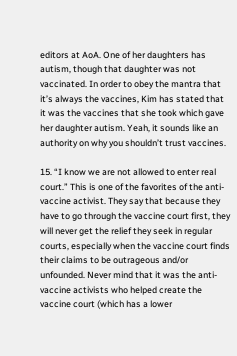editors at AoA. One of her daughters has autism, though that daughter was not vaccinated. In order to obey the mantra that it’s always the vaccines, Kim has stated that it was the vaccines that she took which gave her daughter autism. Yeah, it sounds like an authority on why you shouldn’t trust vaccines.

15. “I know we are not allowed to enter real court.” This is one of the favorites of the anti-vaccine activist. They say that because they have to go through the vaccine court first, they will never get the relief they seek in regular courts, especially when the vaccine court finds their claims to be outrageous and/or unfounded. Never mind that it was the anti-vaccine activists who helped create the vaccine court (which has a lower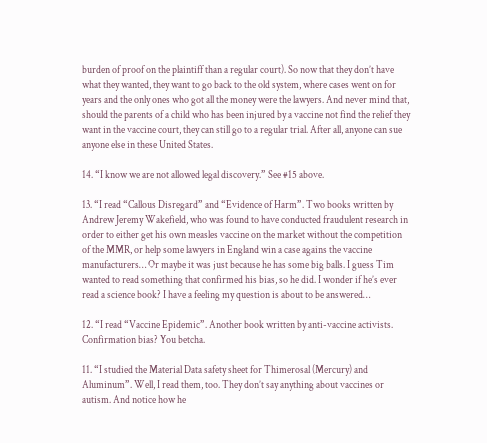burden of proof on the plaintiff than a regular court). So now that they don’t have what they wanted, they want to go back to the old system, where cases went on for years and the only ones who got all the money were the lawyers. And never mind that, should the parents of a child who has been injured by a vaccine not find the relief they want in the vaccine court, they can still go to a regular trial. After all, anyone can sue anyone else in these United States.

14. “I know we are not allowed legal discovery.” See #15 above.

13. “I read “Callous Disregard” and “Evidence of Harm”. Two books written by Andrew Jeremy Wakefield, who was found to have conducted fraudulent research in order to either get his own measles vaccine on the market without the competition of the MMR, or help some lawyers in England win a case agains the vaccine manufacturers… Or maybe it was just because he has some big balls. I guess Tim wanted to read something that confirmed his bias, so he did. I wonder if he’s ever read a science book? I have a feeling my question is about to be answered…

12. “I read “Vaccine Epidemic”. Another book written by anti-vaccine activists. Confirmation bias? You betcha.

11. “I studied the Material Data safety sheet for Thimerosal (Mercury) and Aluminum”. Well, I read them, too. They don’t say anything about vaccines or autism. And notice how he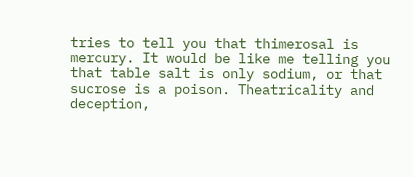tries to tell you that thimerosal is mercury. It would be like me telling you that table salt is only sodium, or that sucrose is a poison. Theatricality and deception,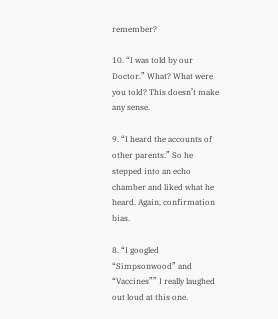remember?

10. “I was told by our Doctor.” What? What were you told? This doesn’t make any sense.

9. “I heard the accounts of other parents.” So he stepped into an echo chamber and liked what he heard. Again, confirmation bias.

8. “I googled “Simpsonwood” and “Vaccines”” I really laughed out loud at this one.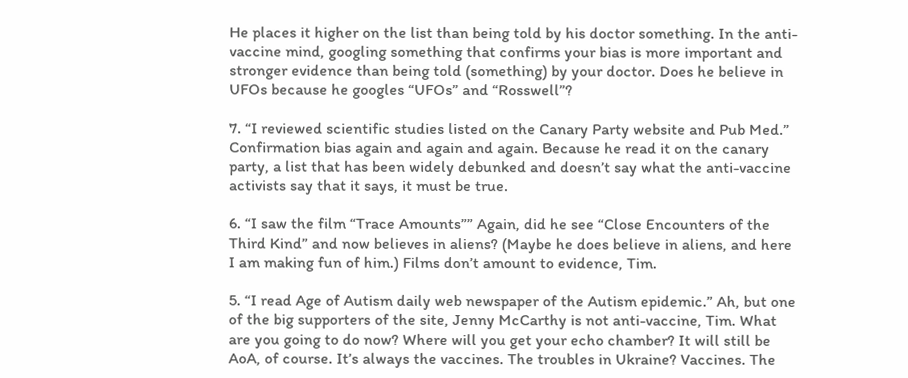He places it higher on the list than being told by his doctor something. In the anti-vaccine mind, googling something that confirms your bias is more important and stronger evidence than being told (something) by your doctor. Does he believe in UFOs because he googles “UFOs” and “Rosswell”?

7. “I reviewed scientific studies listed on the Canary Party website and Pub Med.” Confirmation bias again and again and again. Because he read it on the canary party, a list that has been widely debunked and doesn’t say what the anti-vaccine activists say that it says, it must be true.

6. “I saw the film “Trace Amounts”” Again, did he see “Close Encounters of the Third Kind” and now believes in aliens? (Maybe he does believe in aliens, and here I am making fun of him.) Films don’t amount to evidence, Tim.

5. “I read Age of Autism daily web newspaper of the Autism epidemic.” Ah, but one of the big supporters of the site, Jenny McCarthy is not anti-vaccine, Tim. What are you going to do now? Where will you get your echo chamber? It will still be AoA, of course. It’s always the vaccines. The troubles in Ukraine? Vaccines. The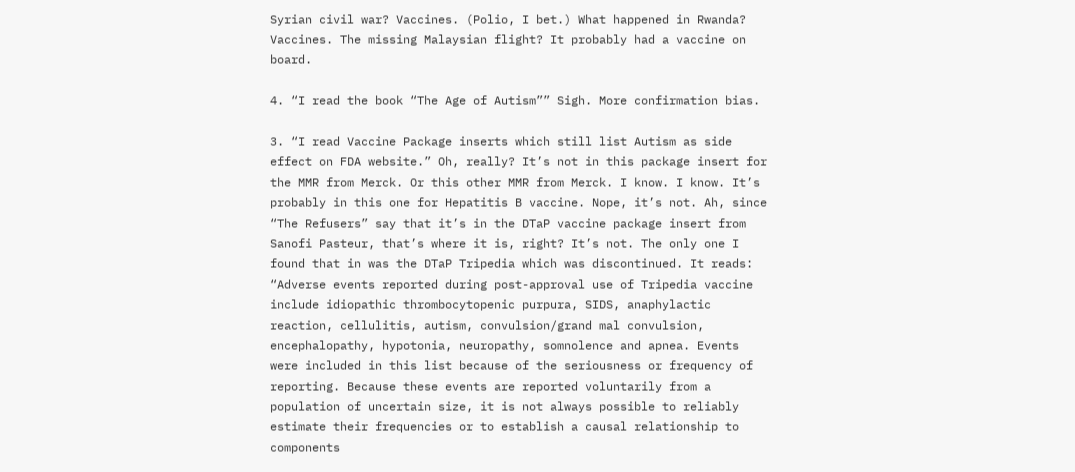Syrian civil war? Vaccines. (Polio, I bet.) What happened in Rwanda? Vaccines. The missing Malaysian flight? It probably had a vaccine on board.

4. “I read the book “The Age of Autism”” Sigh. More confirmation bias.

3. “I read Vaccine Package inserts which still list Autism as side effect on FDA website.” Oh, really? It’s not in this package insert for the MMR from Merck. Or this other MMR from Merck. I know. I know. It’s probably in this one for Hepatitis B vaccine. Nope, it’s not. Ah, since “The Refusers” say that it’s in the DTaP vaccine package insert from Sanofi Pasteur, that’s where it is, right? It’s not. The only one I found that in was the DTaP Tripedia which was discontinued. It reads: “Adverse events reported during post-approval use of Tripedia vaccine include idiopathic thrombocytopenic purpura, SIDS, anaphylactic reaction, cellulitis, autism, convulsion/grand mal convulsion, encephalopathy, hypotonia, neuropathy, somnolence and apnea. Events were included in this list because of the seriousness or frequency of reporting. Because these events are reported voluntarily from a population of uncertain size, it is not always possible to reliably estimate their frequencies or to establish a causal relationship to components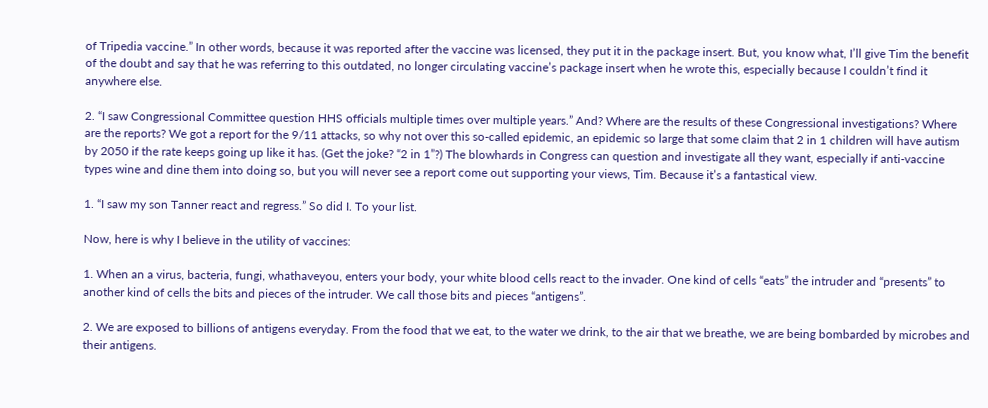of Tripedia vaccine.” In other words, because it was reported after the vaccine was licensed, they put it in the package insert. But, you know what, I’ll give Tim the benefit of the doubt and say that he was referring to this outdated, no longer circulating vaccine’s package insert when he wrote this, especially because I couldn’t find it anywhere else.

2. “I saw Congressional Committee question HHS officials multiple times over multiple years.” And? Where are the results of these Congressional investigations? Where are the reports? We got a report for the 9/11 attacks, so why not over this so-called epidemic, an epidemic so large that some claim that 2 in 1 children will have autism by 2050 if the rate keeps going up like it has. (Get the joke? “2 in 1”?) The blowhards in Congress can question and investigate all they want, especially if anti-vaccine types wine and dine them into doing so, but you will never see a report come out supporting your views, Tim. Because it’s a fantastical view.

1. “I saw my son Tanner react and regress.” So did I. To your list.

Now, here is why I believe in the utility of vaccines:

1. When an a virus, bacteria, fungi, whathaveyou, enters your body, your white blood cells react to the invader. One kind of cells “eats” the intruder and “presents” to another kind of cells the bits and pieces of the intruder. We call those bits and pieces “antigens”.

2. We are exposed to billions of antigens everyday. From the food that we eat, to the water we drink, to the air that we breathe, we are being bombarded by microbes and their antigens.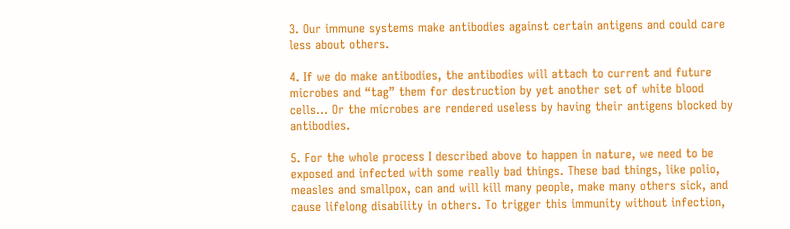3. Our immune systems make antibodies against certain antigens and could care less about others.

4. If we do make antibodies, the antibodies will attach to current and future microbes and “tag” them for destruction by yet another set of white blood cells… Or the microbes are rendered useless by having their antigens blocked by antibodies.

5. For the whole process I described above to happen in nature, we need to be exposed and infected with some really bad things. These bad things, like polio, measles and smallpox, can and will kill many people, make many others sick, and cause lifelong disability in others. To trigger this immunity without infection,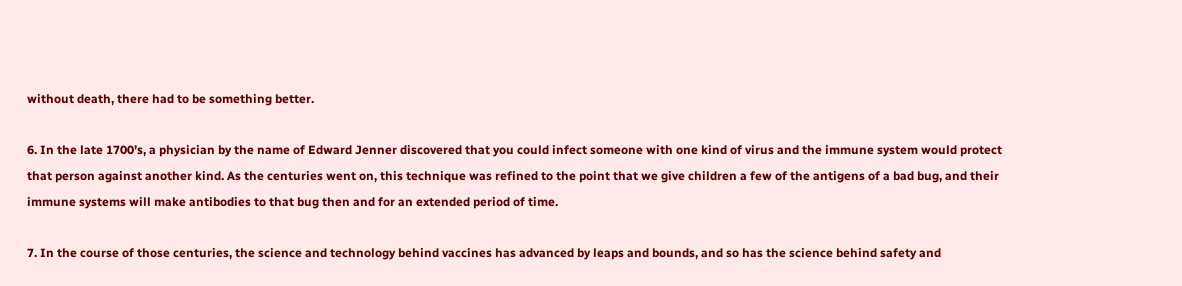without death, there had to be something better.

6. In the late 1700’s, a physician by the name of Edward Jenner discovered that you could infect someone with one kind of virus and the immune system would protect that person against another kind. As the centuries went on, this technique was refined to the point that we give children a few of the antigens of a bad bug, and their immune systems will make antibodies to that bug then and for an extended period of time.

7. In the course of those centuries, the science and technology behind vaccines has advanced by leaps and bounds, and so has the science behind safety and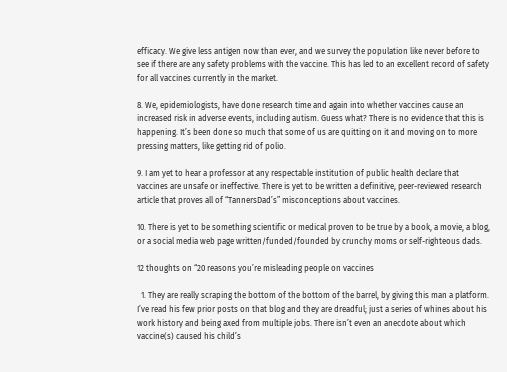efficacy. We give less antigen now than ever, and we survey the population like never before to see if there are any safety problems with the vaccine. This has led to an excellent record of safety for all vaccines currently in the market.

8. We, epidemiologists, have done research time and again into whether vaccines cause an increased risk in adverse events, including autism. Guess what? There is no evidence that this is happening. It’s been done so much that some of us are quitting on it and moving on to more pressing matters, like getting rid of polio.

9. I am yet to hear a professor at any respectable institution of public health declare that vaccines are unsafe or ineffective. There is yet to be written a definitive, peer-reviewed research article that proves all of “TannersDad’s” misconceptions about vaccines.

10. There is yet to be something scientific or medical proven to be true by a book, a movie, a blog, or a social media web page written/funded/founded by crunchy moms or self-righteous dads.

12 thoughts on “20 reasons you’re misleading people on vaccines

  1. They are really scraping the bottom of the bottom of the barrel, by giving this man a platform. I’ve read his few prior posts on that blog and they are dreadful; just a series of whines about his work history and being axed from multiple jobs. There isn’t even an anecdote about which vaccine(s) caused his child’s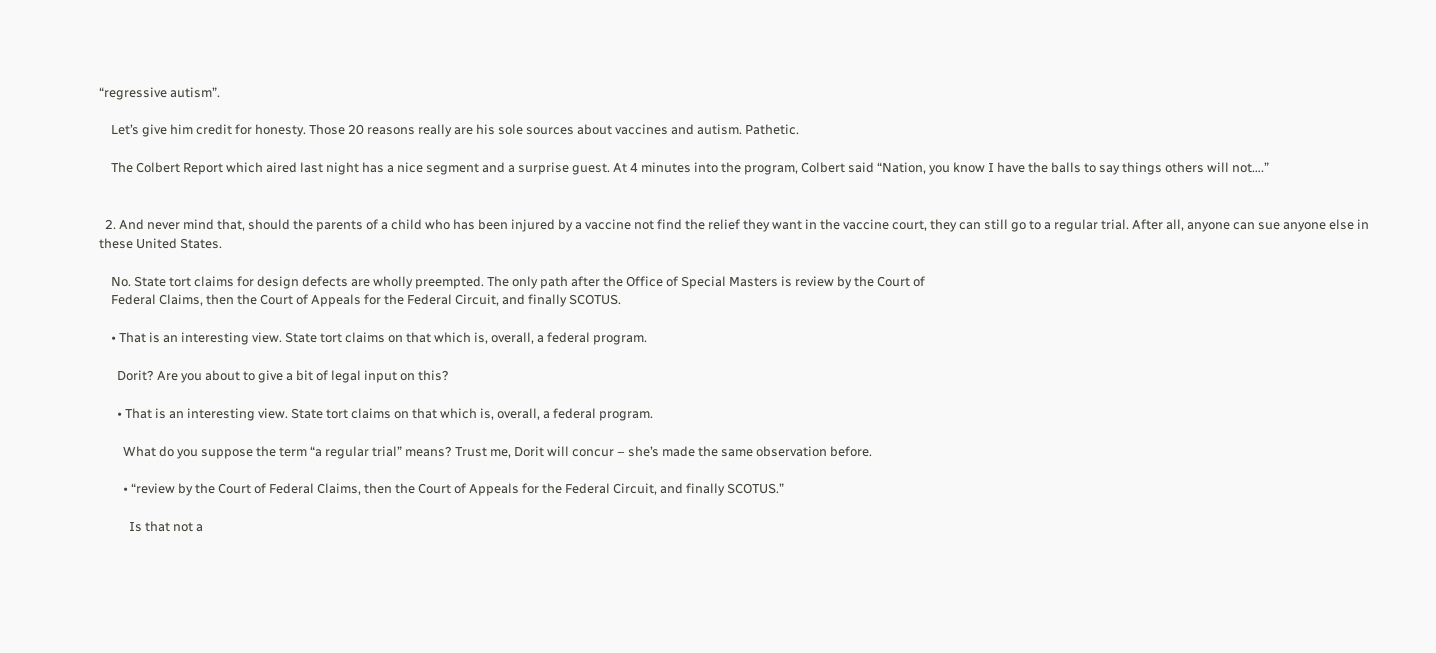“regressive autism”.

    Let’s give him credit for honesty. Those 20 reasons really are his sole sources about vaccines and autism. Pathetic.

    The Colbert Report which aired last night has a nice segment and a surprise guest. At 4 minutes into the program, Colbert said “Nation, you know I have the balls to say things others will not….”


  2. And never mind that, should the parents of a child who has been injured by a vaccine not find the relief they want in the vaccine court, they can still go to a regular trial. After all, anyone can sue anyone else in these United States.

    No. State tort claims for design defects are wholly preempted. The only path after the Office of Special Masters is review by the Court of
    Federal Claims, then the Court of Appeals for the Federal Circuit, and finally SCOTUS.

    • That is an interesting view. State tort claims on that which is, overall, a federal program.

      Dorit? Are you about to give a bit of legal input on this?

      • That is an interesting view. State tort claims on that which is, overall, a federal program.

        What do you suppose the term “a regular trial” means? Trust me, Dorit will concur – she’s made the same observation before.

        • “review by the Court of Federal Claims, then the Court of Appeals for the Federal Circuit, and finally SCOTUS.”

          Is that not a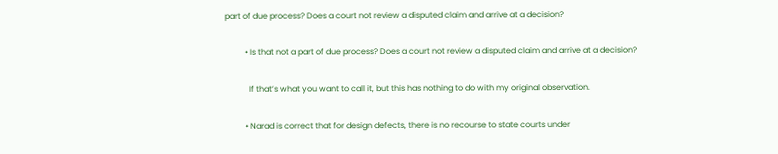part of due process? Does a court not review a disputed claim and arrive at a decision?

          • Is that not a part of due process? Does a court not review a disputed claim and arrive at a decision?

            If that’s what you want to call it, but this has nothing to do with my original observation.

          • Narad is correct that for design defects, there is no recourse to state courts under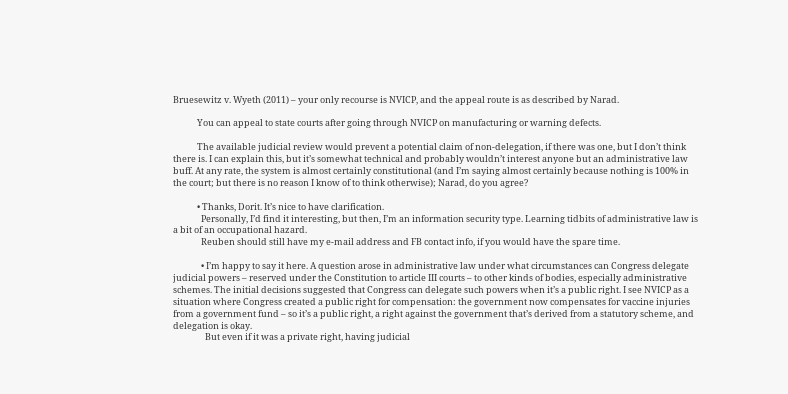Bruesewitz v. Wyeth (2011) – your only recourse is NVICP, and the appeal route is as described by Narad.

            You can appeal to state courts after going through NVICP on manufacturing or warning defects.

            The available judicial review would prevent a potential claim of non-delegation, if there was one, but I don’t think there is. I can explain this, but it’s somewhat technical and probably wouldn’t interest anyone but an administrative law buff. At any rate, the system is almost certainly constitutional (and I’m saying almost certainly because nothing is 100% in the court; but there is no reason I know of to think otherwise); Narad, do you agree?

            • Thanks, Dorit. It’s nice to have clarification.
              Personally, I’d find it interesting, but then, I’m an information security type. Learning tidbits of administrative law is a bit of an occupational hazard.
              Reuben should still have my e-mail address and FB contact info, if you would have the spare time.

              • I’m happy to say it here. A question arose in administrative law under what circumstances can Congress delegate judicial powers – reserved under the Constitution to article III courts – to other kinds of bodies, especially administrative schemes. The initial decisions suggested that Congress can delegate such powers when it’s a public right. I see NVICP as a situation where Congress created a public right for compensation: the government now compensates for vaccine injuries from a government fund – so it’s a public right, a right against the government that’s derived from a statutory scheme, and delegation is okay.
                But even if it was a private right, having judicial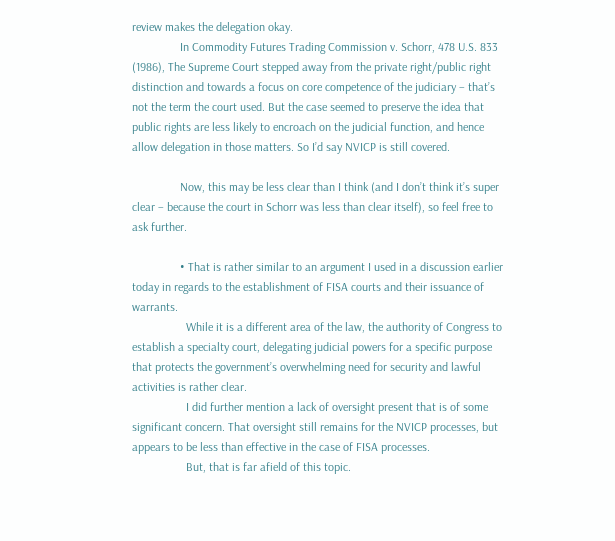review makes the delegation okay.
                In Commodity Futures Trading Commission v. Schorr, 478 U.S. 833 (1986), The Supreme Court stepped away from the private right/public right distinction and towards a focus on core competence of the judiciary – that’s not the term the court used. But the case seemed to preserve the idea that public rights are less likely to encroach on the judicial function, and hence allow delegation in those matters. So I’d say NVICP is still covered.

                Now, this may be less clear than I think (and I don’t think it’s super clear – because the court in Schorr was less than clear itself), so feel free to ask further.

                • That is rather similar to an argument I used in a discussion earlier today in regards to the establishment of FISA courts and their issuance of warrants.
                  While it is a different area of the law, the authority of Congress to establish a specialty court, delegating judicial powers for a specific purpose that protects the government’s overwhelming need for security and lawful activities is rather clear.
                  I did further mention a lack of oversight present that is of some significant concern. That oversight still remains for the NVICP processes, but appears to be less than effective in the case of FISA processes.
                  But, that is far afield of this topic.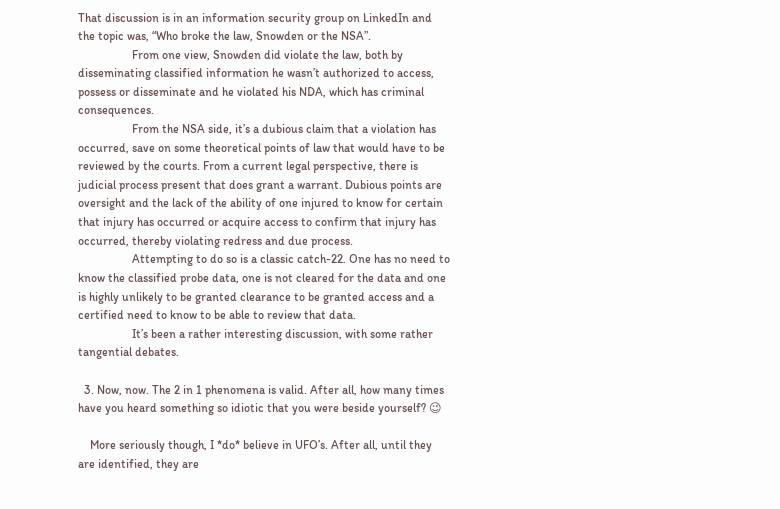That discussion is in an information security group on LinkedIn and the topic was, “Who broke the law, Snowden or the NSA”.
                  From one view, Snowden did violate the law, both by disseminating classified information he wasn’t authorized to access, possess or disseminate and he violated his NDA, which has criminal consequences.
                  From the NSA side, it’s a dubious claim that a violation has occurred, save on some theoretical points of law that would have to be reviewed by the courts. From a current legal perspective, there is judicial process present that does grant a warrant. Dubious points are oversight and the lack of the ability of one injured to know for certain that injury has occurred or acquire access to confirm that injury has occurred, thereby violating redress and due process.
                  Attempting to do so is a classic catch-22. One has no need to know the classified probe data, one is not cleared for the data and one is highly unlikely to be granted clearance to be granted access and a certified need to know to be able to review that data.
                  It’s been a rather interesting discussion, with some rather tangential debates.

  3. Now, now. The 2 in 1 phenomena is valid. After all, how many times have you heard something so idiotic that you were beside yourself? 😉

    More seriously though, I *do* believe in UFO’s. After all, until they are identified, they are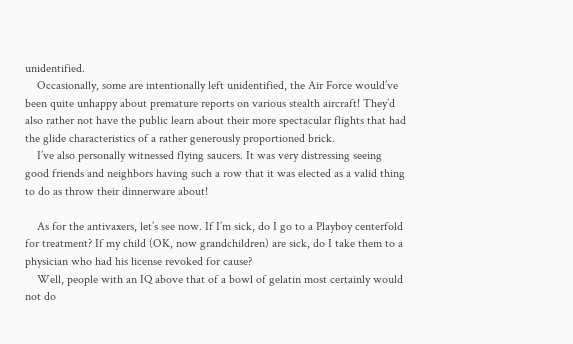unidentified.
    Occasionally, some are intentionally left unidentified, the Air Force would’ve been quite unhappy about premature reports on various stealth aircraft! They’d also rather not have the public learn about their more spectacular flights that had the glide characteristics of a rather generously proportioned brick.
    I’ve also personally witnessed flying saucers. It was very distressing seeing good friends and neighbors having such a row that it was elected as a valid thing to do as throw their dinnerware about!

    As for the antivaxers, let’s see now. If I’m sick, do I go to a Playboy centerfold for treatment? If my child (OK, now grandchildren) are sick, do I take them to a physician who had his license revoked for cause?
    Well, people with an IQ above that of a bowl of gelatin most certainly would not do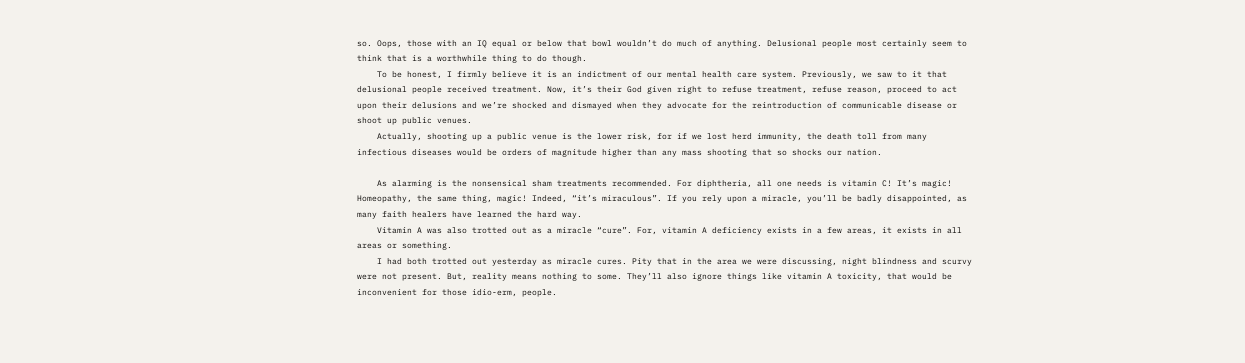so. Oops, those with an IQ equal or below that bowl wouldn’t do much of anything. Delusional people most certainly seem to think that is a worthwhile thing to do though.
    To be honest, I firmly believe it is an indictment of our mental health care system. Previously, we saw to it that delusional people received treatment. Now, it’s their God given right to refuse treatment, refuse reason, proceed to act upon their delusions and we’re shocked and dismayed when they advocate for the reintroduction of communicable disease or shoot up public venues.
    Actually, shooting up a public venue is the lower risk, for if we lost herd immunity, the death toll from many infectious diseases would be orders of magnitude higher than any mass shooting that so shocks our nation.

    As alarming is the nonsensical sham treatments recommended. For diphtheria, all one needs is vitamin C! It’s magic! Homeopathy, the same thing, magic! Indeed, “it’s miraculous”. If you rely upon a miracle, you’ll be badly disappointed, as many faith healers have learned the hard way.
    Vitamin A was also trotted out as a miracle “cure”. For, vitamin A deficiency exists in a few areas, it exists in all areas or something.
    I had both trotted out yesterday as miracle cures. Pity that in the area we were discussing, night blindness and scurvy were not present. But, reality means nothing to some. They’ll also ignore things like vitamin A toxicity, that would be inconvenient for those idio-erm, people.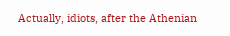Actually, idiots, after the Athenian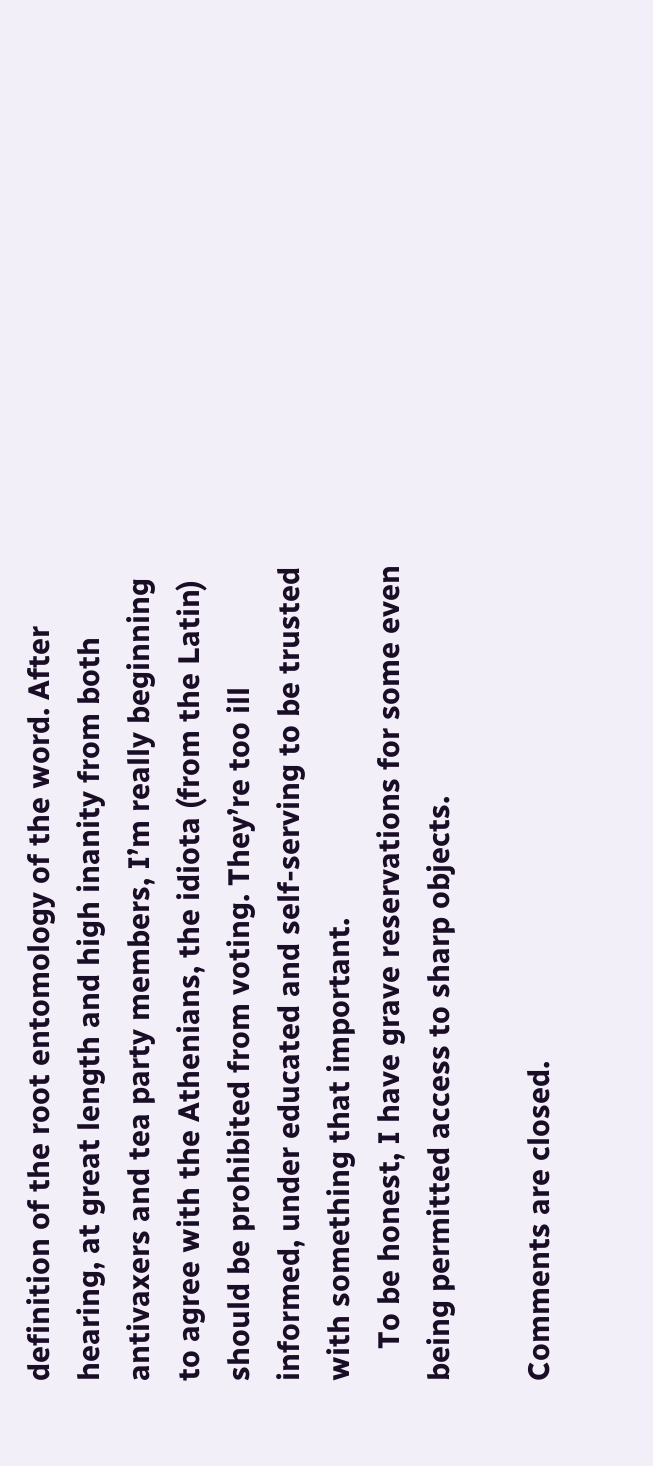definition of the root entomology of the word. After hearing, at great length and high inanity from both antivaxers and tea party members, I’m really beginning to agree with the Athenians, the idiota (from the Latin) should be prohibited from voting. They’re too ill informed, under educated and self-serving to be trusted with something that important.
    To be honest, I have grave reservations for some even being permitted access to sharp objects.

Comments are closed.